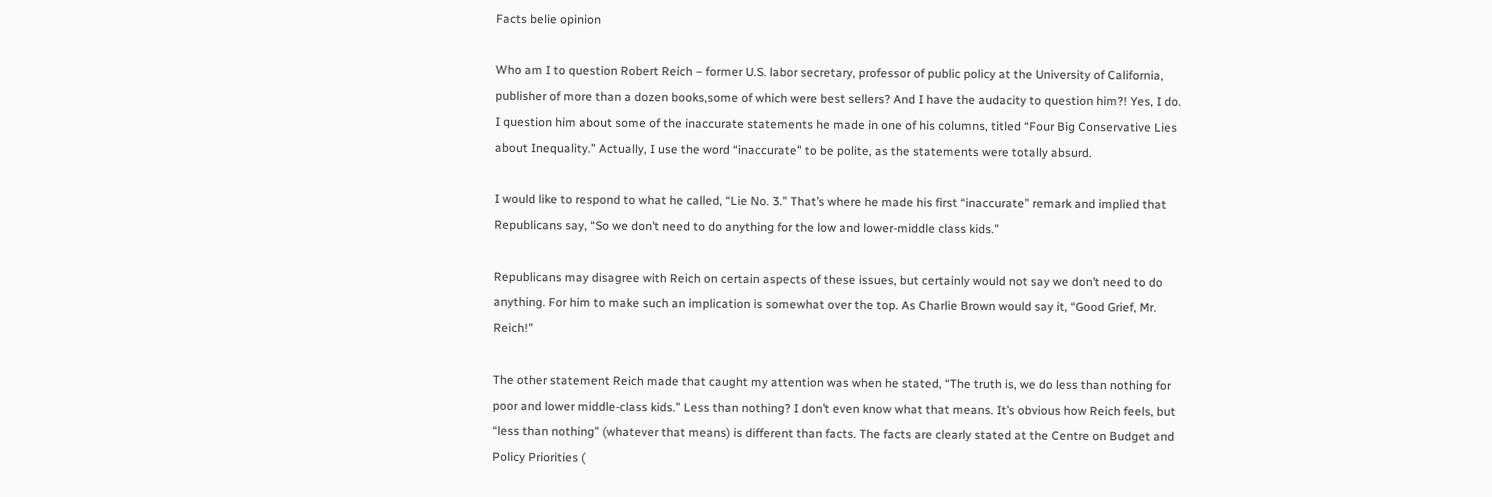Facts belie opinion

Who am I to question Robert Reich – former U.S. labor secretary, professor of public policy at the University of California, publisher of more than a dozen books,some of which were best sellers? And I have the audacity to question him?! Yes, I do. I question him about some of the inaccurate statements he made in one of his columns, titled “Four Big Conservative Lies about Inequality.” Actually, I use the word “inaccurate” to be polite, as the statements were totally absurd.

I would like to respond to what he called, “Lie No. 3.” That’s where he made his first “inaccurate” remark and implied that Republicans say, “So we don’t need to do anything for the low and lower-middle class kids.”

Republicans may disagree with Reich on certain aspects of these issues, but certainly would not say we don’t need to do anything. For him to make such an implication is somewhat over the top. As Charlie Brown would say it, “Good Grief, Mr. Reich!”

The other statement Reich made that caught my attention was when he stated, “The truth is, we do less than nothing for poor and lower middle-class kids.” Less than nothing? I don’t even know what that means. It’s obvious how Reich feels, but “less than nothing” (whatever that means) is different than facts. The facts are clearly stated at the Centre on Budget and Policy Priorities (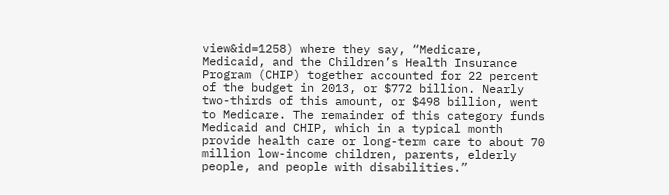view&id=1258) where they say, “Medicare, Medicaid, and the Children’s Health Insurance Program (CHIP) together accounted for 22 percent of the budget in 2013, or $772 billion. Nearly two-thirds of this amount, or $498 billion, went to Medicare. The remainder of this category funds Medicaid and CHIP, which in a typical month provide health care or long-term care to about 70 million low-income children, parents, elderly people, and people with disabilities.”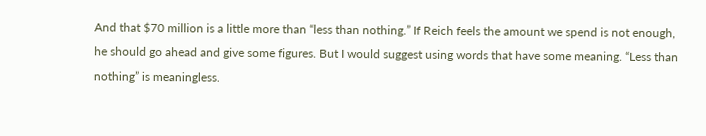And that $70 million is a little more than “less than nothing.” If Reich feels the amount we spend is not enough, he should go ahead and give some figures. But I would suggest using words that have some meaning. “Less than nothing” is meaningless.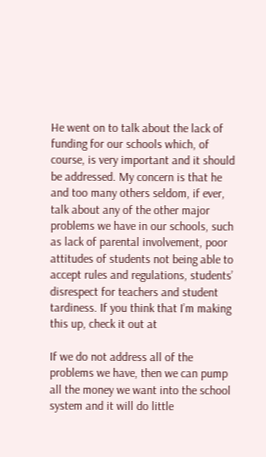He went on to talk about the lack of funding for our schools which, of course, is very important and it should be addressed. My concern is that he and too many others seldom, if ever, talk about any of the other major problems we have in our schools, such as lack of parental involvement, poor attitudes of students not being able to accept rules and regulations, students’ disrespect for teachers and student tardiness. If you think that I’m making this up, check it out at

If we do not address all of the problems we have, then we can pump all the money we want into the school system and it will do little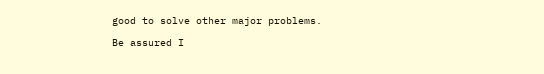good to solve other major problems.

Be assured I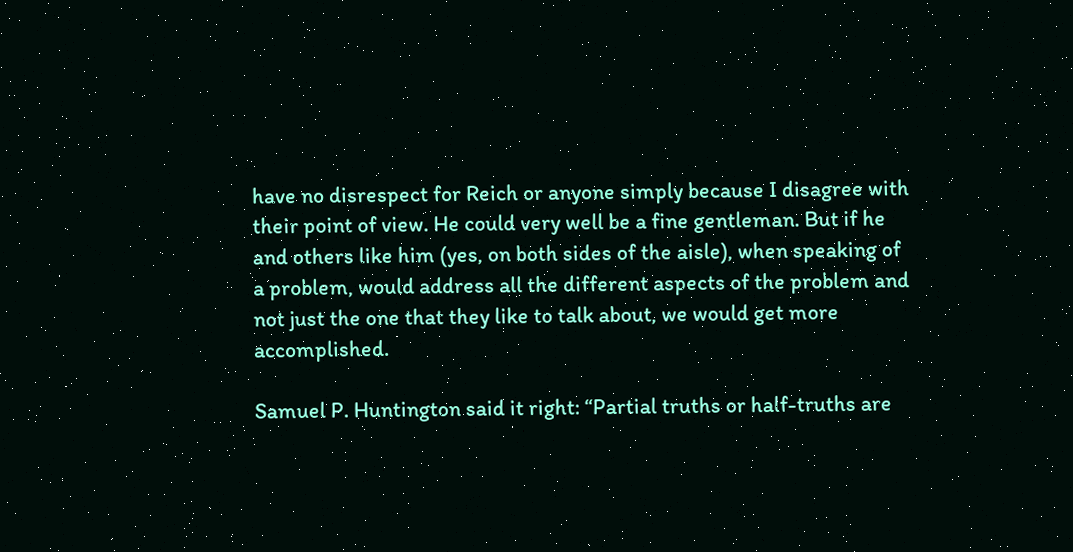have no disrespect for Reich or anyone simply because I disagree with their point of view. He could very well be a fine gentleman. But if he and others like him (yes, on both sides of the aisle), when speaking of a problem, would address all the different aspects of the problem and not just the one that they like to talk about, we would get more accomplished.

Samuel P. Huntington said it right: “Partial truths or half-truths are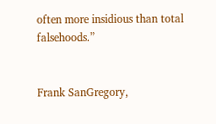often more insidious than total falsehoods.”


Frank SanGregory,